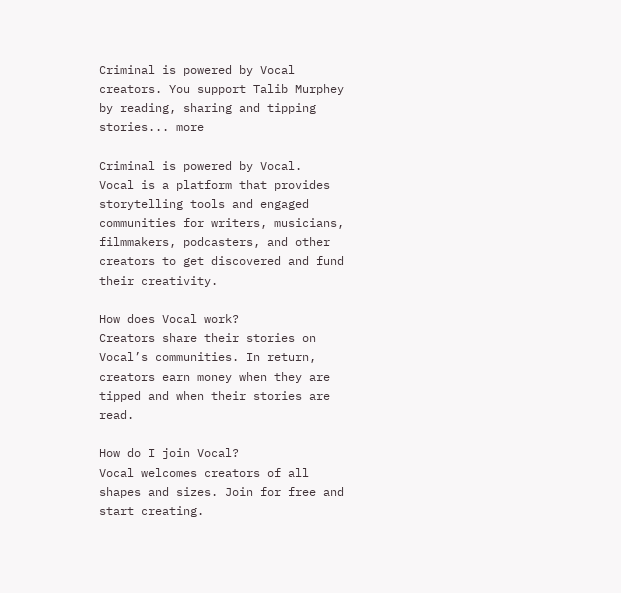Criminal is powered by Vocal creators. You support Talib Murphey by reading, sharing and tipping stories... more

Criminal is powered by Vocal.
Vocal is a platform that provides storytelling tools and engaged communities for writers, musicians, filmmakers, podcasters, and other creators to get discovered and fund their creativity.

How does Vocal work?
Creators share their stories on Vocal’s communities. In return, creators earn money when they are tipped and when their stories are read.

How do I join Vocal?
Vocal welcomes creators of all shapes and sizes. Join for free and start creating.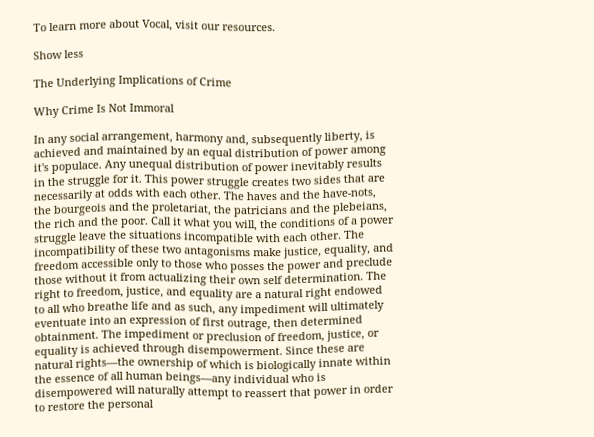To learn more about Vocal, visit our resources.

Show less

The Underlying Implications of Crime

Why Crime Is Not Immoral

In any social arrangement, harmony and, subsequently liberty, is achieved and maintained by an equal distribution of power among it's populace. Any unequal distribution of power inevitably results in the struggle for it. This power struggle creates two sides that are necessarily at odds with each other. The haves and the have-nots, the bourgeois and the proletariat, the patricians and the plebeians, the rich and the poor. Call it what you will, the conditions of a power struggle leave the situations incompatible with each other. The incompatibility of these two antagonisms make justice, equality, and freedom accessible only to those who posses the power and preclude those without it from actualizing their own self determination. The right to freedom, justice, and equality are a natural right endowed to all who breathe life and as such, any impediment will ultimately eventuate into an expression of first outrage, then determined obtainment. The impediment or preclusion of freedom, justice, or equality is achieved through disempowerment. Since these are natural rights—the ownership of which is biologically innate within the essence of all human beings—any individual who is disempowered will naturally attempt to reassert that power in order to restore the personal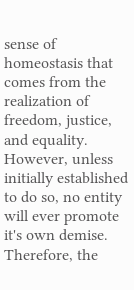sense of homeostasis that comes from the realization of freedom, justice, and equality. However, unless initially established to do so, no entity will ever promote it's own demise. Therefore, the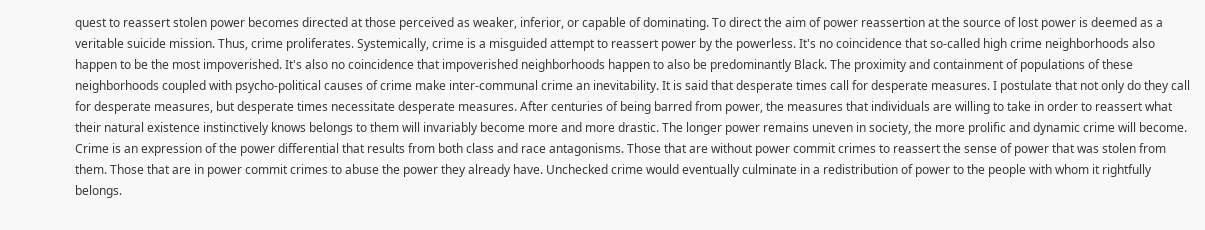quest to reassert stolen power becomes directed at those perceived as weaker, inferior, or capable of dominating. To direct the aim of power reassertion at the source of lost power is deemed as a veritable suicide mission. Thus, crime proliferates. Systemically, crime is a misguided attempt to reassert power by the powerless. It's no coincidence that so-called high crime neighborhoods also happen to be the most impoverished. It's also no coincidence that impoverished neighborhoods happen to also be predominantly Black. The proximity and containment of populations of these neighborhoods coupled with psycho-political causes of crime make inter-communal crime an inevitability. It is said that desperate times call for desperate measures. I postulate that not only do they call for desperate measures, but desperate times necessitate desperate measures. After centuries of being barred from power, the measures that individuals are willing to take in order to reassert what their natural existence instinctively knows belongs to them will invariably become more and more drastic. The longer power remains uneven in society, the more prolific and dynamic crime will become. Crime is an expression of the power differential that results from both class and race antagonisms. Those that are without power commit crimes to reassert the sense of power that was stolen from them. Those that are in power commit crimes to abuse the power they already have. Unchecked crime would eventually culminate in a redistribution of power to the people with whom it rightfully belongs.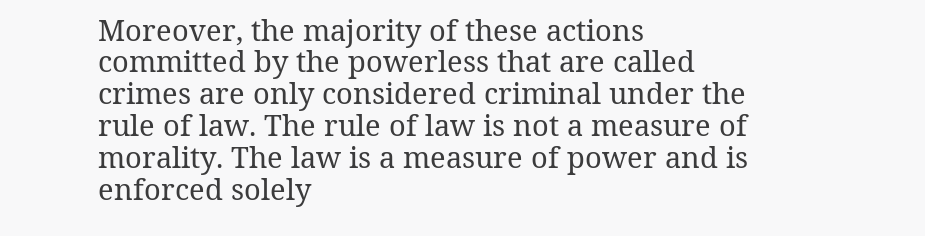Moreover, the majority of these actions committed by the powerless that are called crimes are only considered criminal under the rule of law. The rule of law is not a measure of morality. The law is a measure of power and is enforced solely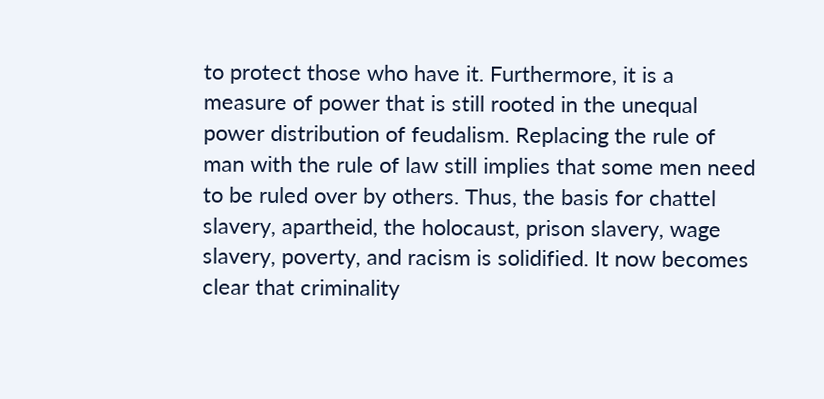to protect those who have it. Furthermore, it is a measure of power that is still rooted in the unequal power distribution of feudalism. Replacing the rule of man with the rule of law still implies that some men need to be ruled over by others. Thus, the basis for chattel slavery, apartheid, the holocaust, prison slavery, wage slavery, poverty, and racism is solidified. It now becomes clear that criminality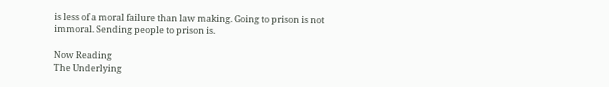is less of a moral failure than law making. Going to prison is not immoral. Sending people to prison is.

Now Reading
The Underlying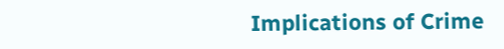Implications of Crime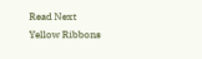Read Next
Yellow Ribbons